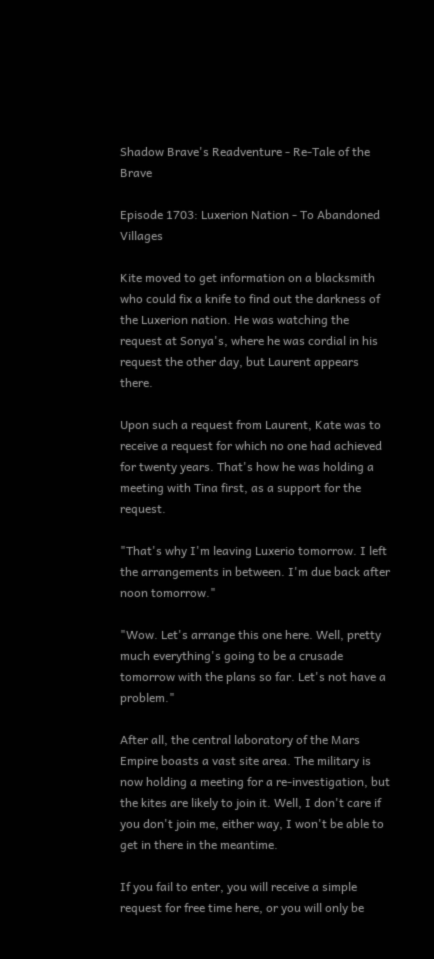Shadow Brave's Readventure - Re-Tale of the Brave

Episode 1703: Luxerion Nation - To Abandoned Villages

Kite moved to get information on a blacksmith who could fix a knife to find out the darkness of the Luxerion nation. He was watching the request at Sonya's, where he was cordial in his request the other day, but Laurent appears there.

Upon such a request from Laurent, Kate was to receive a request for which no one had achieved for twenty years. That's how he was holding a meeting with Tina first, as a support for the request.

"That's why I'm leaving Luxerio tomorrow. I left the arrangements in between. I'm due back after noon tomorrow."

"Wow. Let's arrange this one here. Well, pretty much everything's going to be a crusade tomorrow with the plans so far. Let's not have a problem."

After all, the central laboratory of the Mars Empire boasts a vast site area. The military is now holding a meeting for a re-investigation, but the kites are likely to join it. Well, I don't care if you don't join me, either way, I won't be able to get in there in the meantime.

If you fail to enter, you will receive a simple request for free time here, or you will only be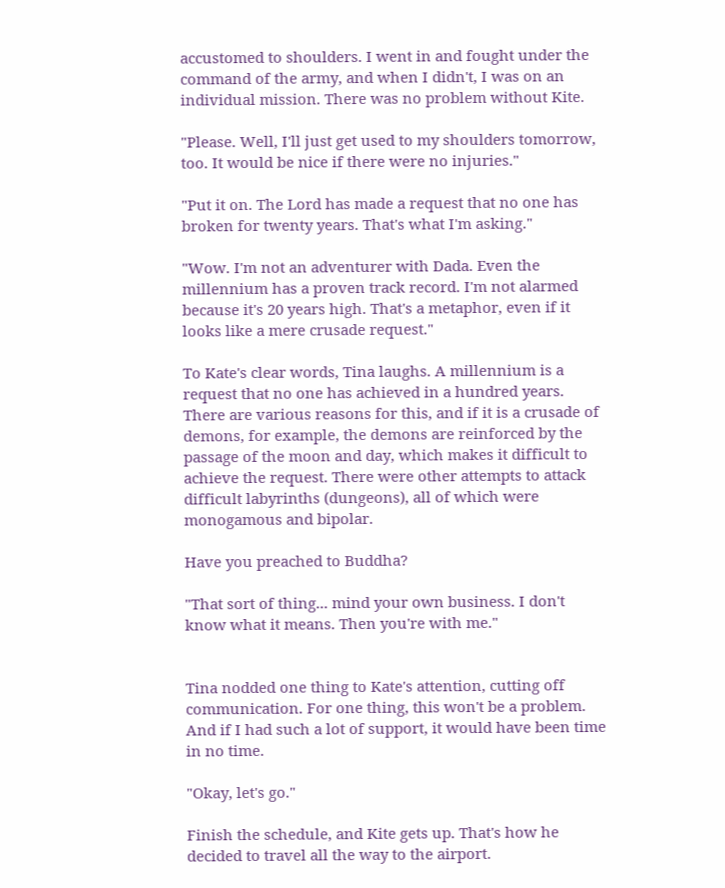accustomed to shoulders. I went in and fought under the command of the army, and when I didn't, I was on an individual mission. There was no problem without Kite.

"Please. Well, I'll just get used to my shoulders tomorrow, too. It would be nice if there were no injuries."

"Put it on. The Lord has made a request that no one has broken for twenty years. That's what I'm asking."

"Wow. I'm not an adventurer with Dada. Even the millennium has a proven track record. I'm not alarmed because it's 20 years high. That's a metaphor, even if it looks like a mere crusade request."

To Kate's clear words, Tina laughs. A millennium is a request that no one has achieved in a hundred years. There are various reasons for this, and if it is a crusade of demons, for example, the demons are reinforced by the passage of the moon and day, which makes it difficult to achieve the request. There were other attempts to attack difficult labyrinths (dungeons), all of which were monogamous and bipolar.

Have you preached to Buddha?

"That sort of thing... mind your own business. I don't know what it means. Then you're with me."


Tina nodded one thing to Kate's attention, cutting off communication. For one thing, this won't be a problem. And if I had such a lot of support, it would have been time in no time.

"Okay, let's go."

Finish the schedule, and Kite gets up. That's how he decided to travel all the way to the airport.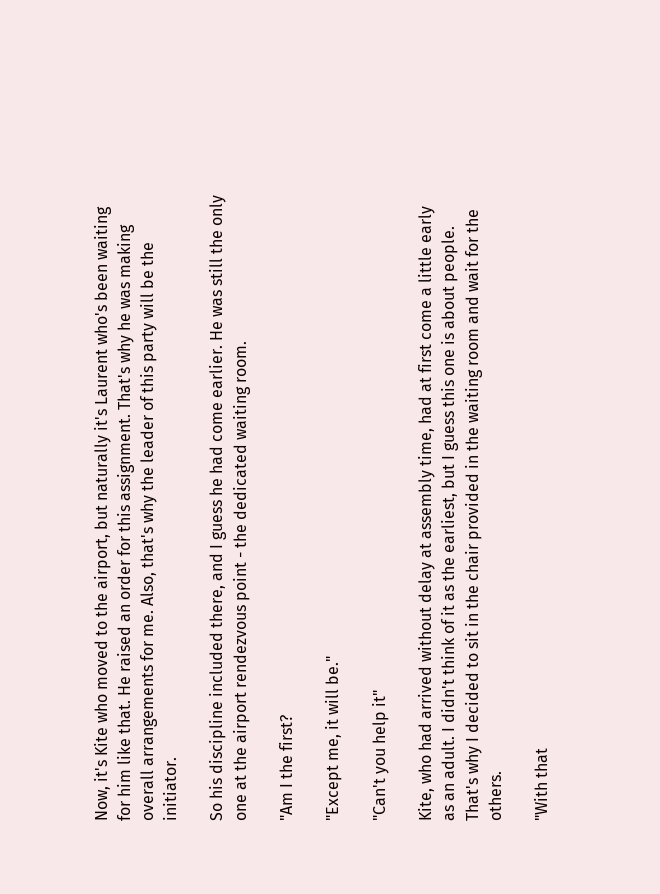Now, it's Kite who moved to the airport, but naturally it's Laurent who's been waiting for him like that. He raised an order for this assignment. That's why he was making overall arrangements for me. Also, that's why the leader of this party will be the initiator.

So his discipline included there, and I guess he had come earlier. He was still the only one at the airport rendezvous point - the dedicated waiting room.

"Am I the first?

"Except me, it will be."

"Can't you help it"

Kite, who had arrived without delay at assembly time, had at first come a little early as an adult. I didn't think of it as the earliest, but I guess this one is about people. That's why I decided to sit in the chair provided in the waiting room and wait for the others.

"With that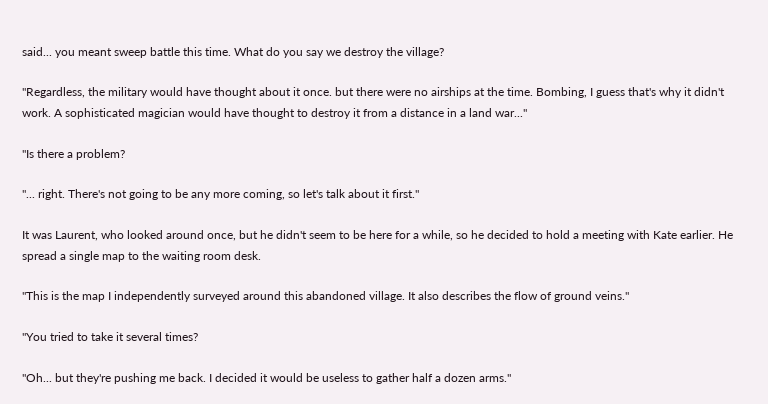said... you meant sweep battle this time. What do you say we destroy the village?

"Regardless, the military would have thought about it once. but there were no airships at the time. Bombing, I guess that's why it didn't work. A sophisticated magician would have thought to destroy it from a distance in a land war..."

"Is there a problem?

"... right. There's not going to be any more coming, so let's talk about it first."

It was Laurent, who looked around once, but he didn't seem to be here for a while, so he decided to hold a meeting with Kate earlier. He spread a single map to the waiting room desk.

"This is the map I independently surveyed around this abandoned village. It also describes the flow of ground veins."

"You tried to take it several times?

"Oh... but they're pushing me back. I decided it would be useless to gather half a dozen arms."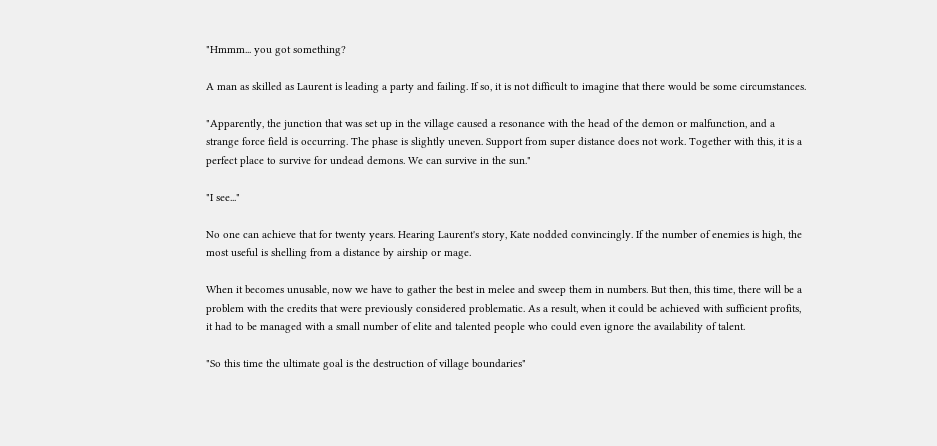"Hmmm... you got something?

A man as skilled as Laurent is leading a party and failing. If so, it is not difficult to imagine that there would be some circumstances.

"Apparently, the junction that was set up in the village caused a resonance with the head of the demon or malfunction, and a strange force field is occurring. The phase is slightly uneven. Support from super distance does not work. Together with this, it is a perfect place to survive for undead demons. We can survive in the sun."

"I see..."

No one can achieve that for twenty years. Hearing Laurent's story, Kate nodded convincingly. If the number of enemies is high, the most useful is shelling from a distance by airship or mage.

When it becomes unusable, now we have to gather the best in melee and sweep them in numbers. But then, this time, there will be a problem with the credits that were previously considered problematic. As a result, when it could be achieved with sufficient profits, it had to be managed with a small number of elite and talented people who could even ignore the availability of talent.

"So this time the ultimate goal is the destruction of village boundaries"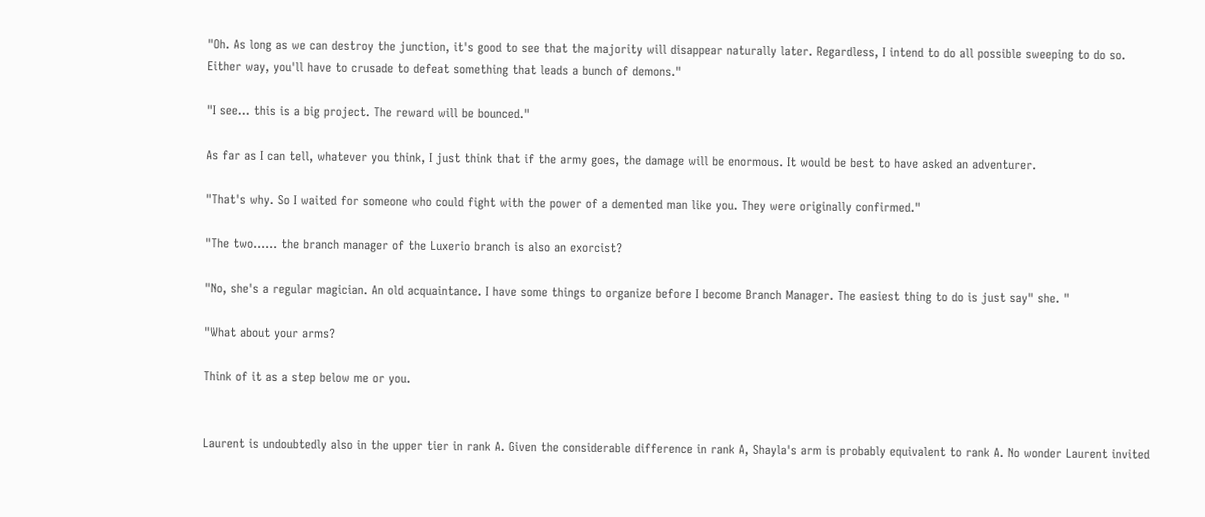"Oh. As long as we can destroy the junction, it's good to see that the majority will disappear naturally later. Regardless, I intend to do all possible sweeping to do so. Either way, you'll have to crusade to defeat something that leads a bunch of demons."

"I see... this is a big project. The reward will be bounced."

As far as I can tell, whatever you think, I just think that if the army goes, the damage will be enormous. It would be best to have asked an adventurer.

"That's why. So I waited for someone who could fight with the power of a demented man like you. They were originally confirmed."

"The two...... the branch manager of the Luxerio branch is also an exorcist?

"No, she's a regular magician. An old acquaintance. I have some things to organize before I become Branch Manager. The easiest thing to do is just say" she. "

"What about your arms?

Think of it as a step below me or you.


Laurent is undoubtedly also in the upper tier in rank A. Given the considerable difference in rank A, Shayla's arm is probably equivalent to rank A. No wonder Laurent invited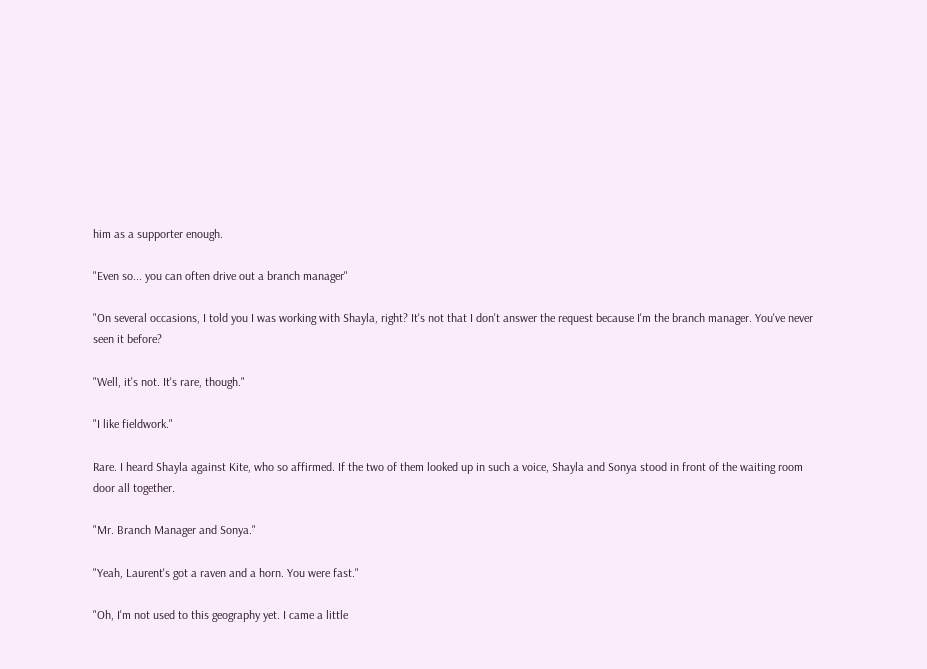him as a supporter enough.

"Even so... you can often drive out a branch manager"

"On several occasions, I told you I was working with Shayla, right? It's not that I don't answer the request because I'm the branch manager. You've never seen it before?

"Well, it's not. It's rare, though."

"I like fieldwork."

Rare. I heard Shayla against Kite, who so affirmed. If the two of them looked up in such a voice, Shayla and Sonya stood in front of the waiting room door all together.

"Mr. Branch Manager and Sonya."

"Yeah, Laurent's got a raven and a horn. You were fast."

"Oh, I'm not used to this geography yet. I came a little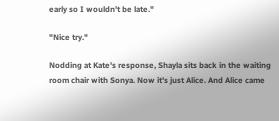early so I wouldn't be late."

"Nice try."

Nodding at Kate's response, Shayla sits back in the waiting room chair with Sonya. Now it's just Alice. And Alice came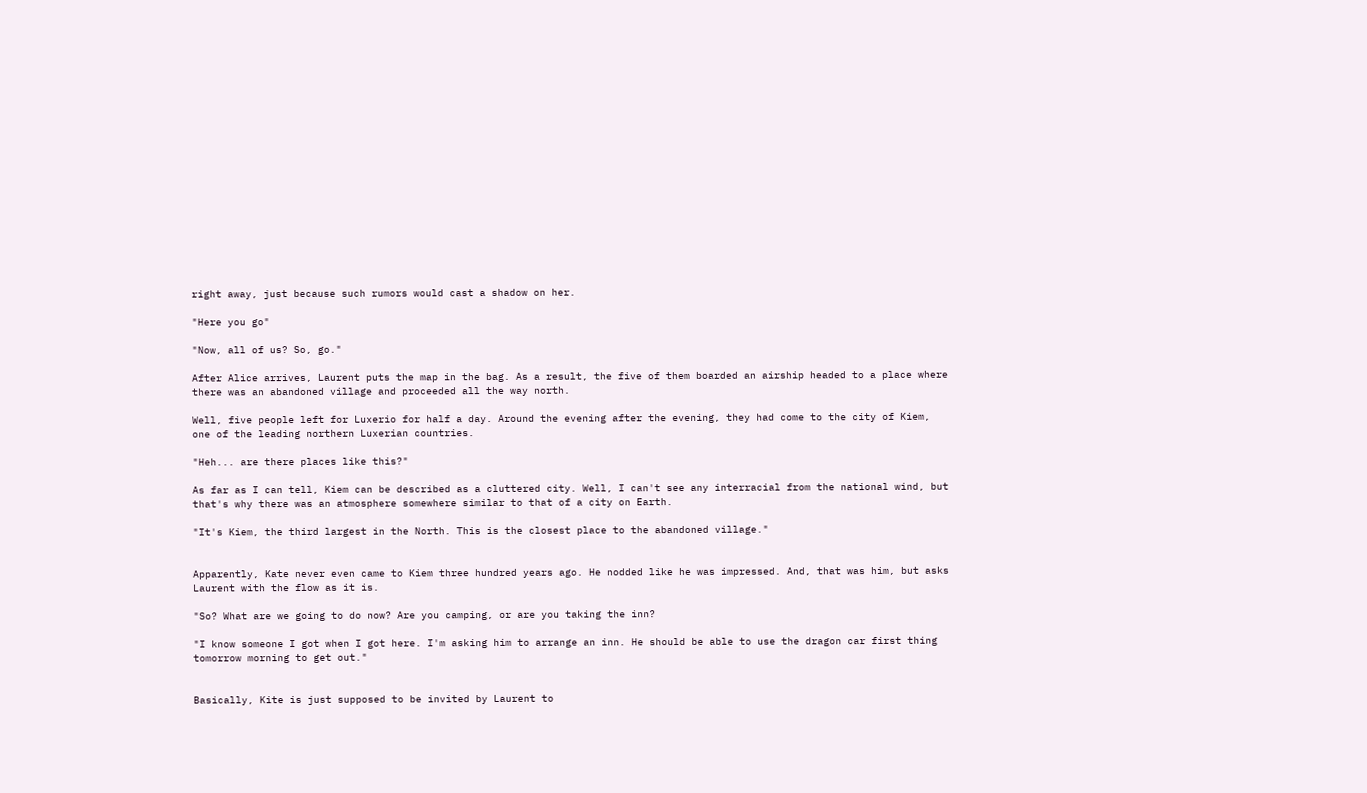right away, just because such rumors would cast a shadow on her.

"Here you go"

"Now, all of us? So, go."

After Alice arrives, Laurent puts the map in the bag. As a result, the five of them boarded an airship headed to a place where there was an abandoned village and proceeded all the way north.

Well, five people left for Luxerio for half a day. Around the evening after the evening, they had come to the city of Kiem, one of the leading northern Luxerian countries.

"Heh... are there places like this?"

As far as I can tell, Kiem can be described as a cluttered city. Well, I can't see any interracial from the national wind, but that's why there was an atmosphere somewhere similar to that of a city on Earth.

"It's Kiem, the third largest in the North. This is the closest place to the abandoned village."


Apparently, Kate never even came to Kiem three hundred years ago. He nodded like he was impressed. And, that was him, but asks Laurent with the flow as it is.

"So? What are we going to do now? Are you camping, or are you taking the inn?

"I know someone I got when I got here. I'm asking him to arrange an inn. He should be able to use the dragon car first thing tomorrow morning to get out."


Basically, Kite is just supposed to be invited by Laurent to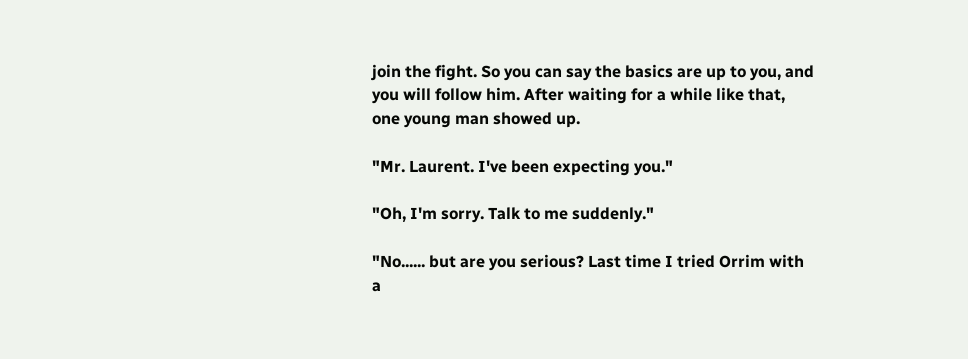join the fight. So you can say the basics are up to you, and you will follow him. After waiting for a while like that, one young man showed up.

"Mr. Laurent. I've been expecting you."

"Oh, I'm sorry. Talk to me suddenly."

"No...... but are you serious? Last time I tried Orrim with a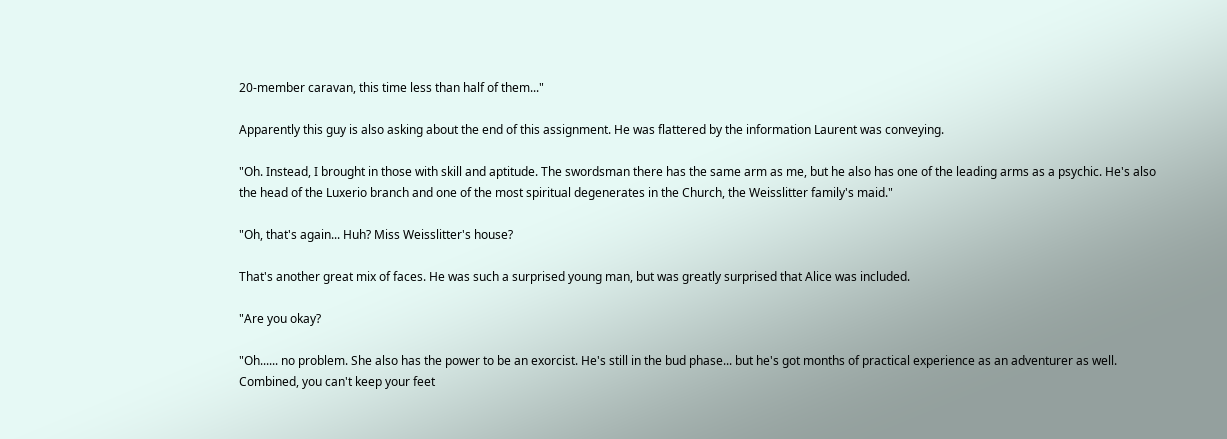20-member caravan, this time less than half of them..."

Apparently this guy is also asking about the end of this assignment. He was flattered by the information Laurent was conveying.

"Oh. Instead, I brought in those with skill and aptitude. The swordsman there has the same arm as me, but he also has one of the leading arms as a psychic. He's also the head of the Luxerio branch and one of the most spiritual degenerates in the Church, the Weisslitter family's maid."

"Oh, that's again... Huh? Miss Weisslitter's house?

That's another great mix of faces. He was such a surprised young man, but was greatly surprised that Alice was included.

"Are you okay?

"Oh...... no problem. She also has the power to be an exorcist. He's still in the bud phase... but he's got months of practical experience as an adventurer as well. Combined, you can't keep your feet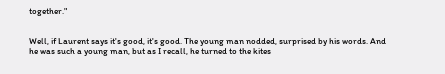together."


Well, if Laurent says it's good, it's good. The young man nodded, surprised by his words. And he was such a young man, but as I recall, he turned to the kites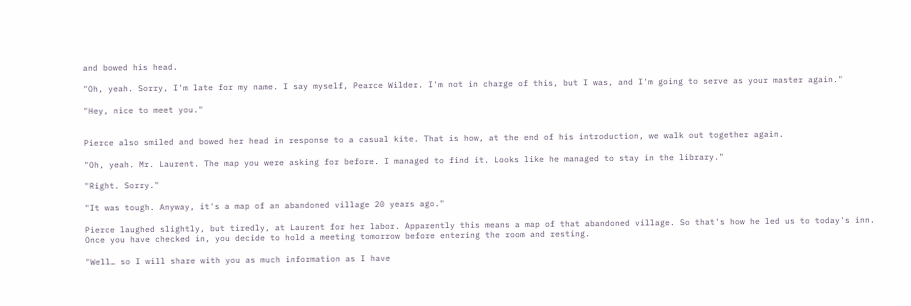and bowed his head.

"Oh, yeah. Sorry, I'm late for my name. I say myself, Pearce Wilder. I'm not in charge of this, but I was, and I'm going to serve as your master again."

"Hey, nice to meet you."


Pierce also smiled and bowed her head in response to a casual kite. That is how, at the end of his introduction, we walk out together again.

"Oh, yeah. Mr. Laurent. The map you were asking for before. I managed to find it. Looks like he managed to stay in the library."

"Right. Sorry."

"It was tough. Anyway, it's a map of an abandoned village 20 years ago."

Pierce laughed slightly, but tiredly, at Laurent for her labor. Apparently this means a map of that abandoned village. So that's how he led us to today's inn. Once you have checked in, you decide to hold a meeting tomorrow before entering the room and resting.

"Well… so I will share with you as much information as I have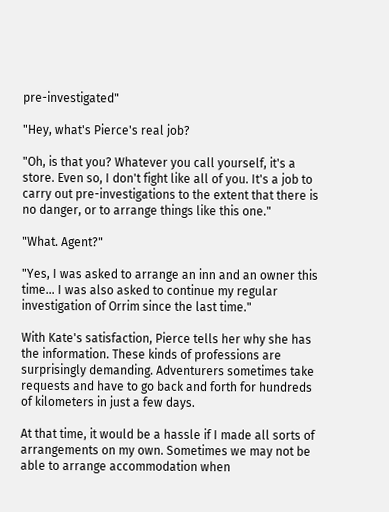pre-investigated"

"Hey, what's Pierce's real job?

"Oh, is that you? Whatever you call yourself, it's a store. Even so, I don't fight like all of you. It's a job to carry out pre-investigations to the extent that there is no danger, or to arrange things like this one."

"What. Agent?"

"Yes, I was asked to arrange an inn and an owner this time… I was also asked to continue my regular investigation of Orrim since the last time."

With Kate's satisfaction, Pierce tells her why she has the information. These kinds of professions are surprisingly demanding. Adventurers sometimes take requests and have to go back and forth for hundreds of kilometers in just a few days.

At that time, it would be a hassle if I made all sorts of arrangements on my own. Sometimes we may not be able to arrange accommodation when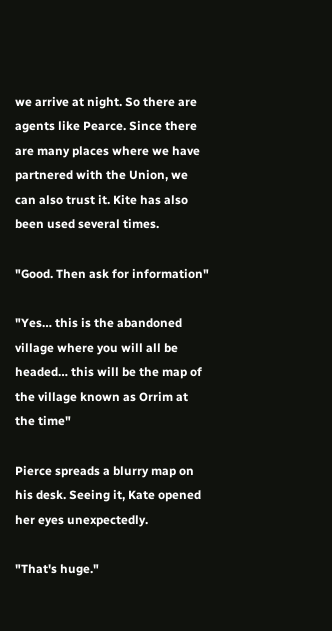we arrive at night. So there are agents like Pearce. Since there are many places where we have partnered with the Union, we can also trust it. Kite has also been used several times.

"Good. Then ask for information"

"Yes… this is the abandoned village where you will all be headed… this will be the map of the village known as Orrim at the time"

Pierce spreads a blurry map on his desk. Seeing it, Kate opened her eyes unexpectedly.

"That's huge."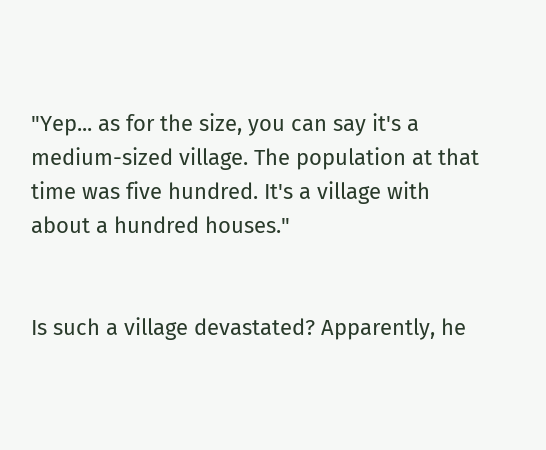"Yep... as for the size, you can say it's a medium-sized village. The population at that time was five hundred. It's a village with about a hundred houses."


Is such a village devastated? Apparently, he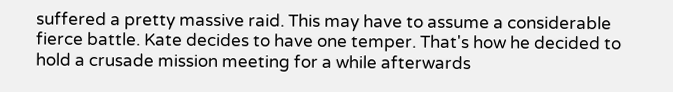suffered a pretty massive raid. This may have to assume a considerable fierce battle. Kate decides to have one temper. That's how he decided to hold a crusade mission meeting for a while afterwards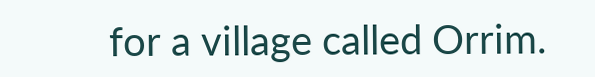for a village called Orrim.